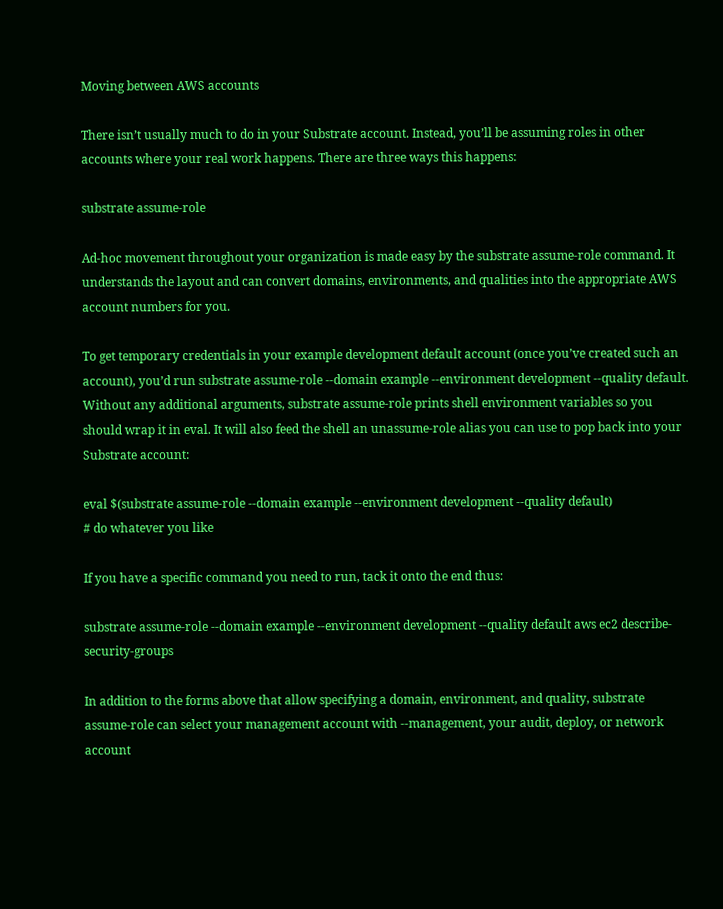Moving between AWS accounts

There isn’t usually much to do in your Substrate account. Instead, you’ll be assuming roles in other accounts where your real work happens. There are three ways this happens:

substrate assume-role

Ad-hoc movement throughout your organization is made easy by the substrate assume-role command. It understands the layout and can convert domains, environments, and qualities into the appropriate AWS account numbers for you.

To get temporary credentials in your example development default account (once you’ve created such an account), you’d run substrate assume-role --domain example --environment development --quality default. Without any additional arguments, substrate assume-role prints shell environment variables so you should wrap it in eval. It will also feed the shell an unassume-role alias you can use to pop back into your Substrate account:

eval $(substrate assume-role --domain example --environment development --quality default)
# do whatever you like

If you have a specific command you need to run, tack it onto the end thus:

substrate assume-role --domain example --environment development --quality default aws ec2 describe-security-groups

In addition to the forms above that allow specifying a domain, environment, and quality, substrate assume-role can select your management account with --management, your audit, deploy, or network account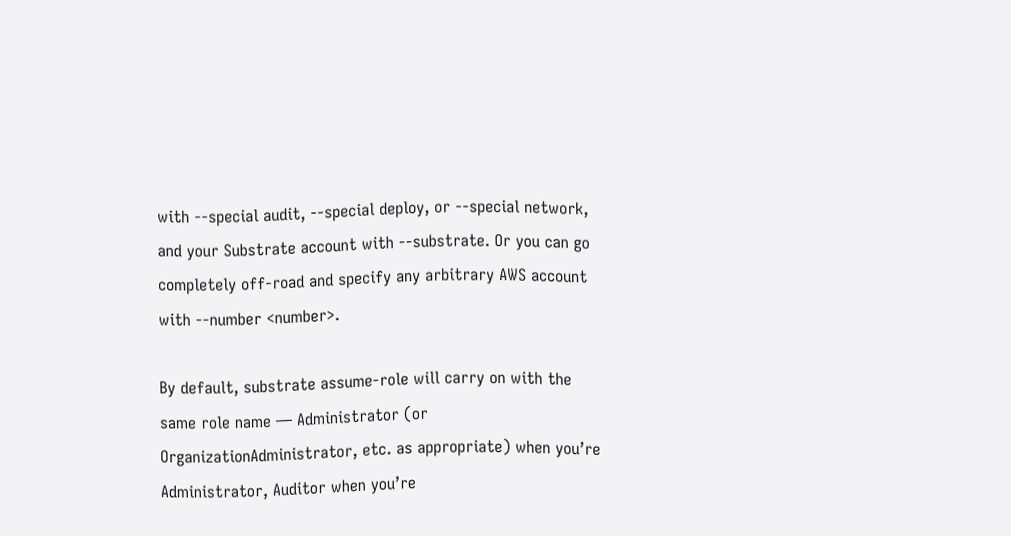with --special audit, --special deploy, or --special network, and your Substrate account with --substrate. Or you can go completely off-road and specify any arbitrary AWS account with --number <number>.

By default, substrate assume-role will carry on with the same role name — Administrator (or OrganizationAdministrator, etc. as appropriate) when you’re Administrator, Auditor when you’re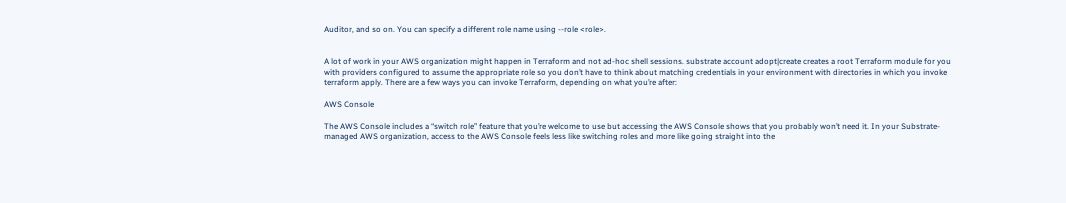Auditor, and so on. You can specify a different role name using --role <role>.


A lot of work in your AWS organization might happen in Terraform and not ad-hoc shell sessions. substrate account adopt|create creates a root Terraform module for you with providers configured to assume the appropriate role so you don’t have to think about matching credentials in your environment with directories in which you invoke terraform apply. There are a few ways you can invoke Terraform, depending on what you’re after:

AWS Console

The AWS Console includes a “switch role” feature that you’re welcome to use but accessing the AWS Console shows that you probably won’t need it. In your Substrate-managed AWS organization, access to the AWS Console feels less like switching roles and more like going straight into the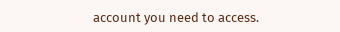account you need to access.